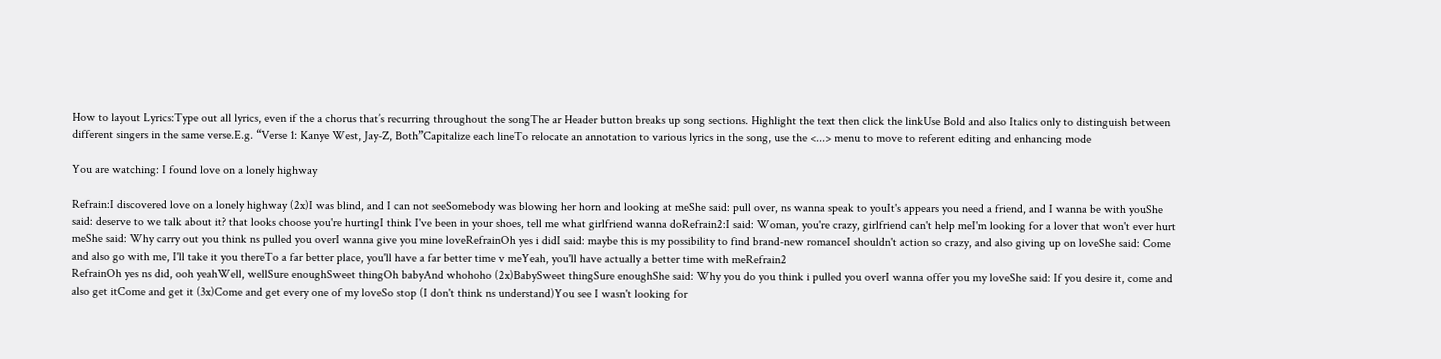How to layout Lyrics:Type out all lyrics, even if the a chorus that’s recurring throughout the songThe ar Header button breaks up song sections. Highlight the text then click the linkUse Bold and also Italics only to distinguish between different singers in the same verse.E.g. “Verse 1: Kanye West, Jay-Z, Both”Capitalize each lineTo relocate an annotation to various lyrics in the song, use the <...> menu to move to referent editing and enhancing mode

You are watching: I found love on a lonely highway

Refrain:I discovered love on a lonely highway (2x)I was blind, and I can not seeSomebody was blowing her horn and looking at meShe said: pull over, ns wanna speak to youIt's appears you need a friend, and I wanna be with youShe said: deserve to we talk about it? that looks choose you're hurtingI think I've been in your shoes, tell me what girlfriend wanna doRefrain2:I said: Woman, you're crazy, girlfriend can't help meI'm looking for a lover that won't ever hurt meShe said: Why carry out you think ns pulled you overI wanna give you mine loveRefrainOh yes i didI said: maybe this is my possibility to find brand-new romanceI shouldn't action so crazy, and also giving up on loveShe said: Come and also go with me, I'll take it you thereTo a far better place, you'll have a far better time v meYeah, you'll have actually a better time with meRefrain2
RefrainOh yes ns did, ooh yeahWell, wellSure enoughSweet thingOh babyAnd whohoho (2x)BabySweet thingSure enoughShe said: Why you do you think i pulled you overI wanna offer you my loveShe said: If you desire it, come and also get itCome and get it (3x)Come and get every one of my loveSo stop (I don't think ns understand)You see I wasn't looking for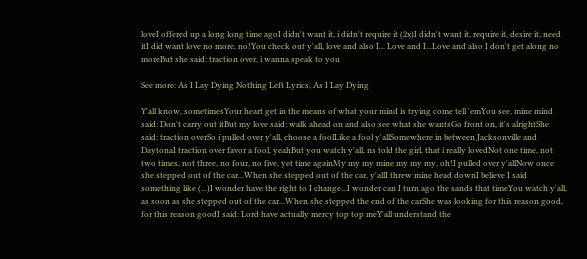loveI offered up a long long time agoI didn't want it, i didn't require it (2x)I didn't want it, require it, desire it, need itI did want love no more, no!You check out y'all, love and also I... Love and I...Love and also I don't get along no moreBut she said: traction over, i wanna speak to you

See more: As I Lay Dying Nothing Left Lyrics, As I Lay Dying

Y'all know, sometimesYour heart get in the means of what your mind is trying come tell 'emYou see, mine mind said: Don't carry out itBut my love said: walk ahead on and also see what she wantsGo front on, it's alrightShe said: traction overSo i pulled over y'all, choose a foolLike a fool y'allSomewhere in between Jacksonville and DaytonaI traction over favor a fool, yeahBut you watch y'all, ns told the girl, that i really lovedNot one time, not two times, not three, no four, no five, yet time againMy my my mine my my my, oh!I pulled over y'allNow once she stepped out of the car...When she stepped out of the car, y'allI threw mine head downI believe I said something like (...)I wonder have the right to I change...I wonder can I turn ago the sands that timeYou watch y'all, as soon as she stepped out of the car...When she stepped the end of the carShe was looking for this reason good, for this reason goodI said: Lord have actually mercy top top meY'all understand the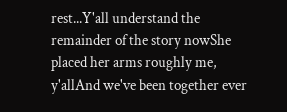rest...Y'all understand the remainder of the story nowShe placed her arms roughly me, y'allAnd we've been together ever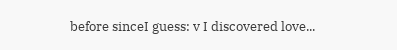before sinceI guess: v I discovered love...